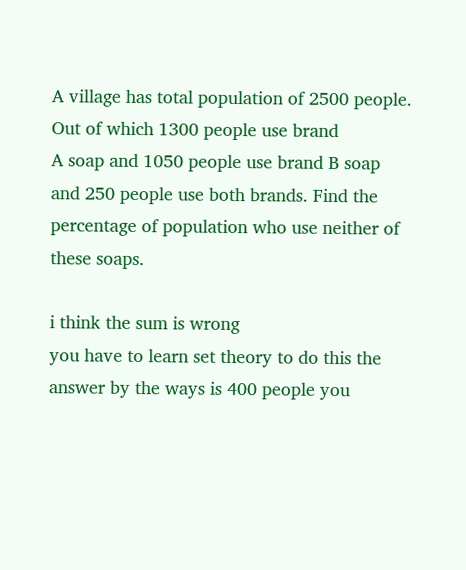A village has total population of 2500 people. Out of which 1300 people use brand
A soap and 1050 people use brand B soap and 250 people use both brands. Find the
percentage of population who use neither of these soaps.

i think the sum is wrong
you have to learn set theory to do this the answer by the ways is 400 people you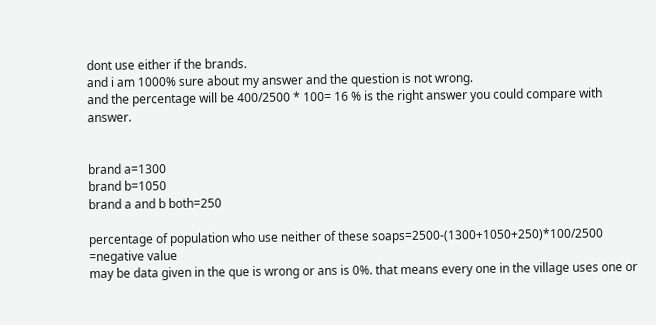dont use either if the brands.
and i am 1000% sure about my answer and the question is not wrong.
and the percentage will be 400/2500 * 100= 16 % is the right answer you could compare with answer.


brand a=1300
brand b=1050
brand a and b both=250

percentage of population who use neither of these soaps=2500-(1300+1050+250)*100/2500
=negative value
may be data given in the que is wrong or ans is 0%. that means every one in the village uses one or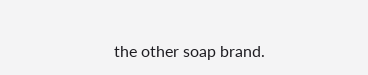the other soap brand.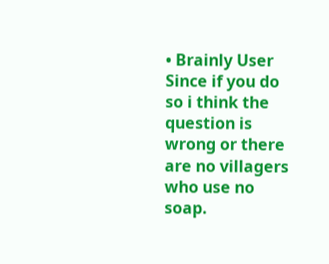• Brainly User
Since if you do
so i think the question is wrong or there are no villagers who use no soap.